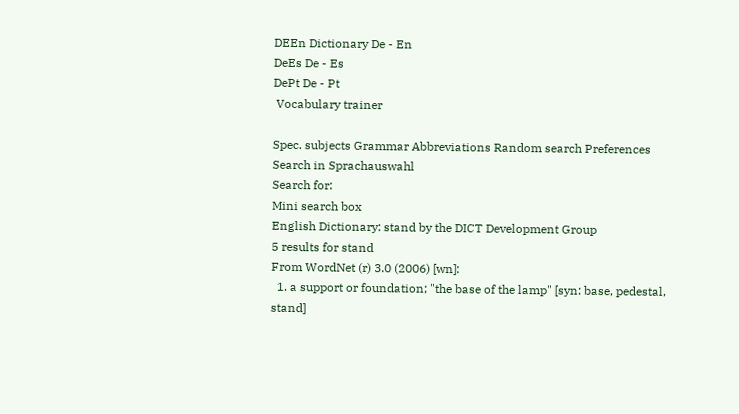DEEn Dictionary De - En
DeEs De - Es
DePt De - Pt
 Vocabulary trainer

Spec. subjects Grammar Abbreviations Random search Preferences
Search in Sprachauswahl
Search for:
Mini search box
English Dictionary: stand by the DICT Development Group
5 results for stand
From WordNet (r) 3.0 (2006) [wn]:
  1. a support or foundation; "the base of the lamp" [syn: base, pedestal, stand]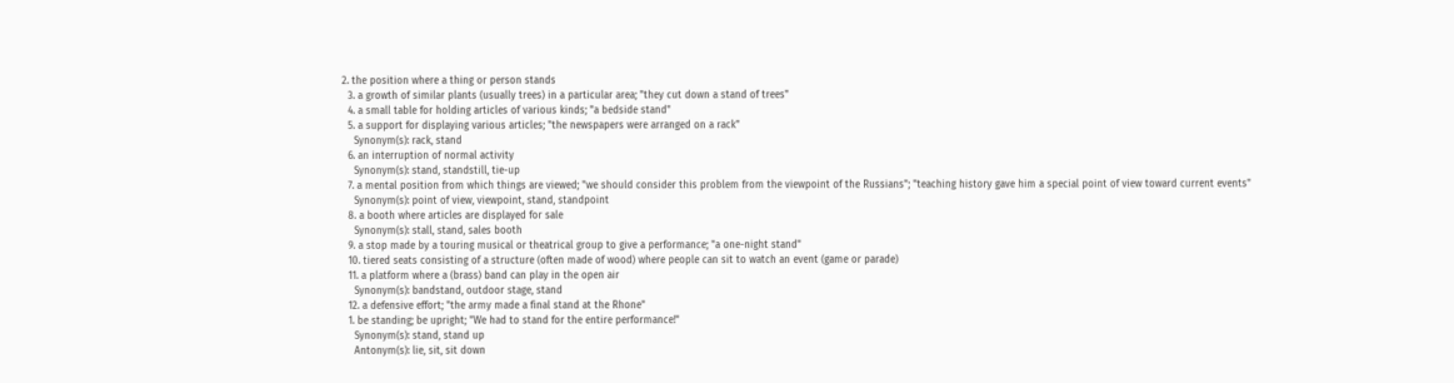2. the position where a thing or person stands
  3. a growth of similar plants (usually trees) in a particular area; "they cut down a stand of trees"
  4. a small table for holding articles of various kinds; "a bedside stand"
  5. a support for displaying various articles; "the newspapers were arranged on a rack"
    Synonym(s): rack, stand
  6. an interruption of normal activity
    Synonym(s): stand, standstill, tie-up
  7. a mental position from which things are viewed; "we should consider this problem from the viewpoint of the Russians"; "teaching history gave him a special point of view toward current events"
    Synonym(s): point of view, viewpoint, stand, standpoint
  8. a booth where articles are displayed for sale
    Synonym(s): stall, stand, sales booth
  9. a stop made by a touring musical or theatrical group to give a performance; "a one-night stand"
  10. tiered seats consisting of a structure (often made of wood) where people can sit to watch an event (game or parade)
  11. a platform where a (brass) band can play in the open air
    Synonym(s): bandstand, outdoor stage, stand
  12. a defensive effort; "the army made a final stand at the Rhone"
  1. be standing; be upright; "We had to stand for the entire performance!"
    Synonym(s): stand, stand up
    Antonym(s): lie, sit, sit down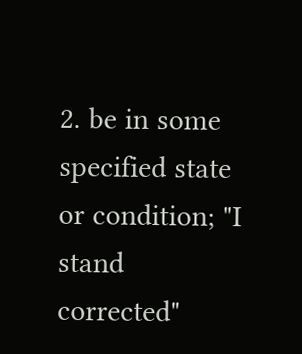2. be in some specified state or condition; "I stand corrected"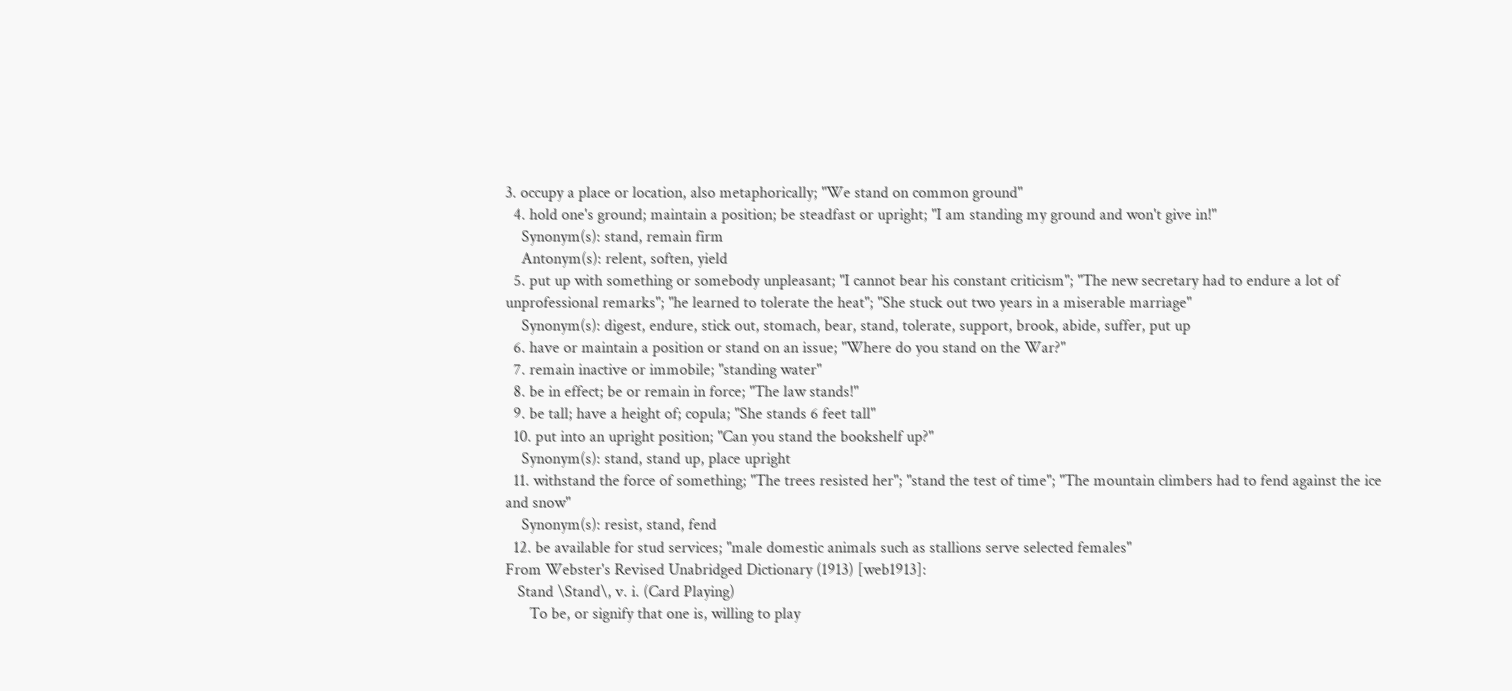3. occupy a place or location, also metaphorically; "We stand on common ground"
  4. hold one's ground; maintain a position; be steadfast or upright; "I am standing my ground and won't give in!"
    Synonym(s): stand, remain firm
    Antonym(s): relent, soften, yield
  5. put up with something or somebody unpleasant; "I cannot bear his constant criticism"; "The new secretary had to endure a lot of unprofessional remarks"; "he learned to tolerate the heat"; "She stuck out two years in a miserable marriage"
    Synonym(s): digest, endure, stick out, stomach, bear, stand, tolerate, support, brook, abide, suffer, put up
  6. have or maintain a position or stand on an issue; "Where do you stand on the War?"
  7. remain inactive or immobile; "standing water"
  8. be in effect; be or remain in force; "The law stands!"
  9. be tall; have a height of; copula; "She stands 6 feet tall"
  10. put into an upright position; "Can you stand the bookshelf up?"
    Synonym(s): stand, stand up, place upright
  11. withstand the force of something; "The trees resisted her"; "stand the test of time"; "The mountain climbers had to fend against the ice and snow"
    Synonym(s): resist, stand, fend
  12. be available for stud services; "male domestic animals such as stallions serve selected females"
From Webster's Revised Unabridged Dictionary (1913) [web1913]:
   Stand \Stand\, v. i. (Card Playing)
      To be, or signify that one is, willing to play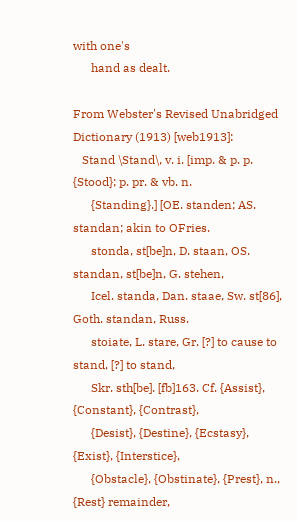with one's
      hand as dealt.

From Webster's Revised Unabridged Dictionary (1913) [web1913]:
   Stand \Stand\, v. i. [imp. & p. p. {Stood}; p. pr. & vb. n.
      {Standing}.] [OE. standen; AS. standan; akin to OFries.
      stonda, st[be]n, D. staan, OS. standan, st[be]n, G. stehen,
      Icel. standa, Dan. staae, Sw. st[86], Goth. standan, Russ.
      stoiate, L. stare, Gr. [?] to cause to stand, [?] to stand,
      Skr. sth[be]. [fb]163. Cf. {Assist}, {Constant}, {Contrast},
      {Desist}, {Destine}, {Ecstasy}, {Exist}, {Interstice},
      {Obstacle}, {Obstinate}, {Prest}, n., {Rest} remainder,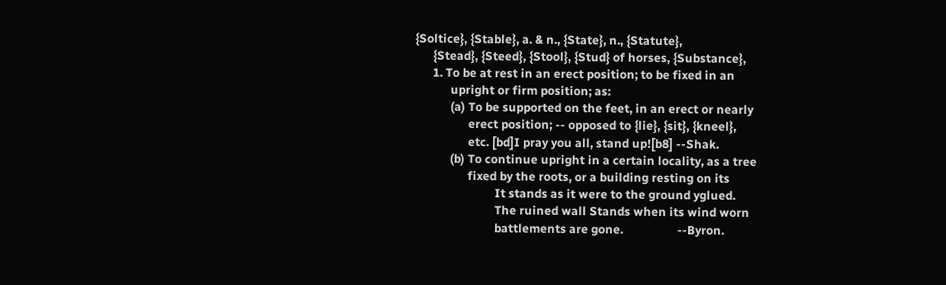{Soltice}, {Stable}, a. & n., {State}, n., {Statute},
      {Stead}, {Steed}, {Stool}, {Stud} of horses, {Substance},
      1. To be at rest in an erect position; to be fixed in an
            upright or firm position; as:
            (a) To be supported on the feet, in an erect or nearly
                  erect position; -- opposed to {lie}, {sit}, {kneel},
                  etc. [bd]I pray you all, stand up![b8] --Shak.
            (b) To continue upright in a certain locality, as a tree
                  fixed by the roots, or a building resting on its
                           It stands as it were to the ground yglued.
                           The ruined wall Stands when its wind worn
                           battlements are gone.                  --Byron.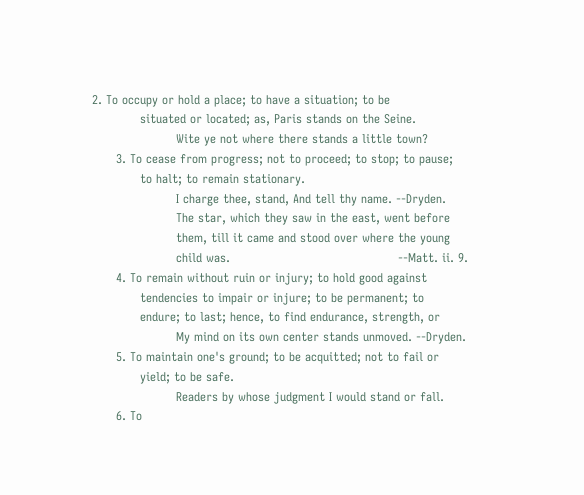2. To occupy or hold a place; to have a situation; to be
            situated or located; as, Paris stands on the Seine.
                     Wite ye not where there stands a little town?
      3. To cease from progress; not to proceed; to stop; to pause;
            to halt; to remain stationary.
                     I charge thee, stand, And tell thy name. --Dryden.
                     The star, which they saw in the east, went before
                     them, till it came and stood over where the young
                     child was.                                          --Matt. ii. 9.
      4. To remain without ruin or injury; to hold good against
            tendencies to impair or injure; to be permanent; to
            endure; to last; hence, to find endurance, strength, or
                     My mind on its own center stands unmoved. --Dryden.
      5. To maintain one's ground; to be acquitted; not to fail or
            yield; to be safe.
                     Readers by whose judgment I would stand or fall.
      6. To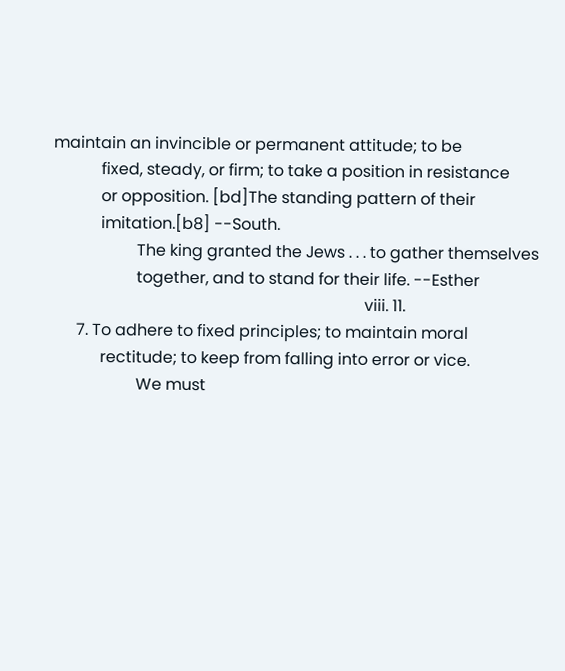maintain an invincible or permanent attitude; to be
            fixed, steady, or firm; to take a position in resistance
            or opposition. [bd]The standing pattern of their
            imitation.[b8] --South.
                     The king granted the Jews . . . to gather themselves
                     together, and to stand for their life. --Esther
                                                                              viii. 11.
      7. To adhere to fixed principles; to maintain moral
            rectitude; to keep from falling into error or vice.
                     We must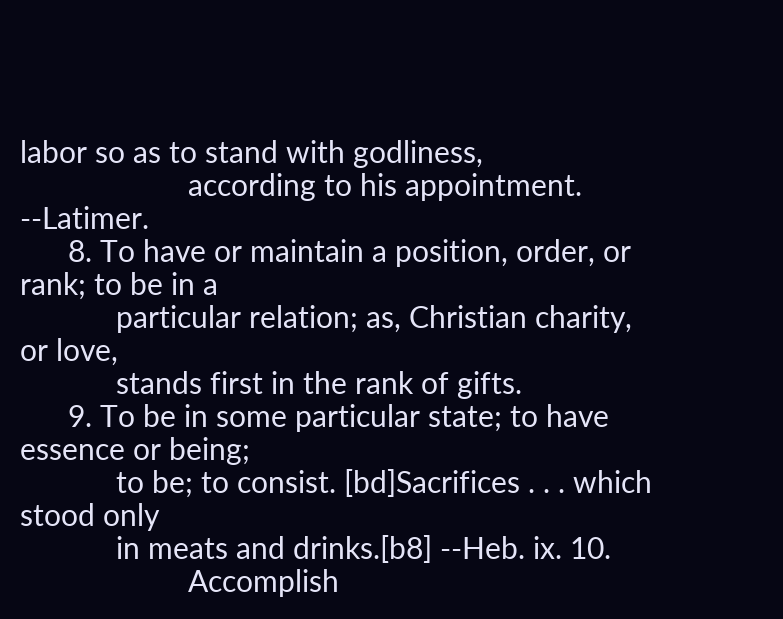labor so as to stand with godliness,
                     according to his appointment.            --Latimer.
      8. To have or maintain a position, order, or rank; to be in a
            particular relation; as, Christian charity, or love,
            stands first in the rank of gifts.
      9. To be in some particular state; to have essence or being;
            to be; to consist. [bd]Sacrifices . . . which stood only
            in meats and drinks.[b8] --Heb. ix. 10.
                     Accomplish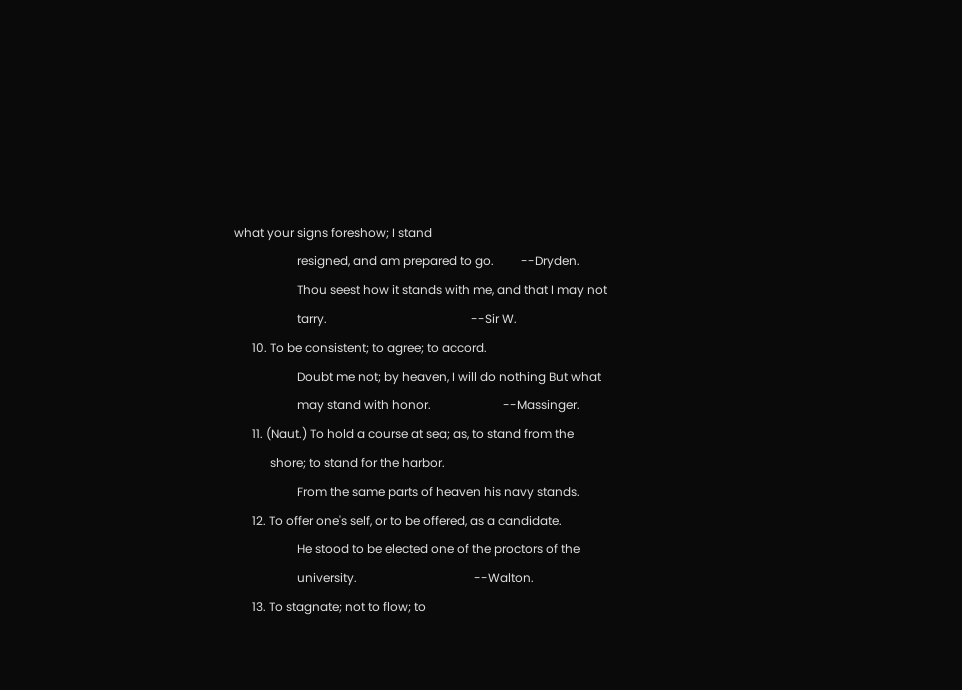what your signs foreshow; I stand
                     resigned, and am prepared to go.         --Dryden.
                     Thou seest how it stands with me, and that I may not
                     tarry.                                                --Sir W.
      10. To be consistent; to agree; to accord.
                     Doubt me not; by heaven, I will do nothing But what
                     may stand with honor.                        --Massinger.
      11. (Naut.) To hold a course at sea; as, to stand from the
            shore; to stand for the harbor.
                     From the same parts of heaven his navy stands.
      12. To offer one's self, or to be offered, as a candidate.
                     He stood to be elected one of the proctors of the
                     university.                                       --Walton.
      13. To stagnate; not to flow; to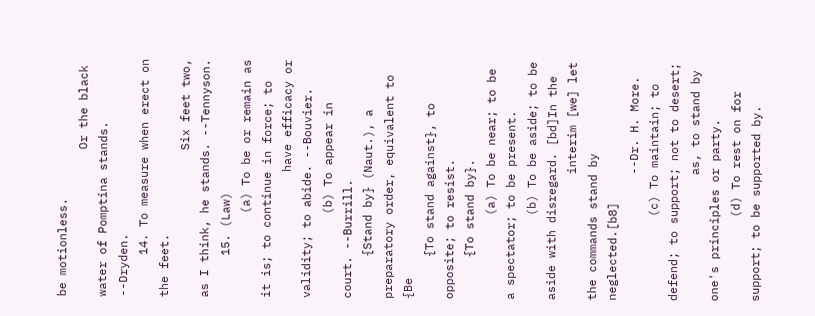be motionless.
                     Or the black water of Pomptina stands. --Dryden.
      14. To measure when erect on the feet.
                     Six feet two, as I think, he stands. --Tennyson.
      15. (Law)
            (a) To be or remain as it is; to continue in force; to
                  have efficacy or validity; to abide. --Bouvier.
            (b) To appear in court. --Burrill.
      {Stand by} (Naut.), a preparatory order, equivalent to {Be
      {To stand against}, to opposite; to resist.
      {To stand by}.
            (a) To be near; to be a spectator; to be present.
            (b) To be aside; to be aside with disregard. [bd]In the
                  interim [we] let the commands stand by neglected.[b8]
                  --Dr. H. More.
            (c) To maintain; to defend; to support; not to desert;
                  as, to stand by one's principles or party.
            (d) To rest on for support; to be supported by.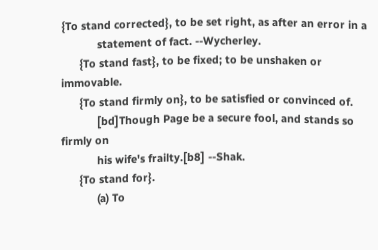{To stand corrected}, to be set right, as after an error in a
            statement of fact. --Wycherley.
      {To stand fast}, to be fixed; to be unshaken or immovable.
      {To stand firmly on}, to be satisfied or convinced of.
            [bd]Though Page be a secure fool, and stands so firmly on
            his wife's frailty.[b8] --Shak.
      {To stand for}.
            (a) To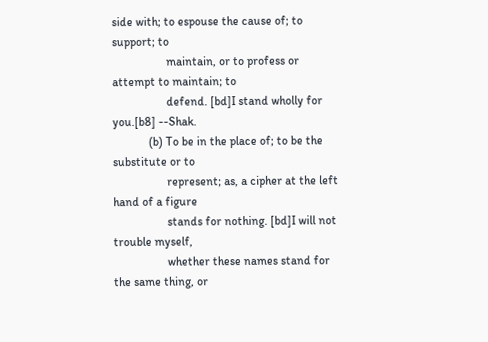side with; to espouse the cause of; to support; to
                  maintain, or to profess or attempt to maintain; to
                  defend. [bd]I stand wholly for you.[b8] --Shak.
            (b) To be in the place of; to be the substitute or to
                  represent; as, a cipher at the left hand of a figure
                  stands for nothing. [bd]I will not trouble myself,
                  whether these names stand for the same thing, or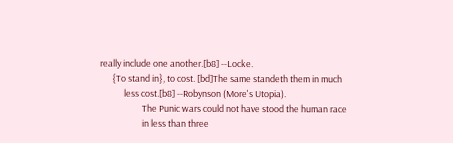really include one another.[b8] --Locke.
      {To stand in}, to cost. [bd]The same standeth them in much
            less cost.[b8] --Robynson (More's Utopia).
                     The Punic wars could not have stood the human race
                     in less than three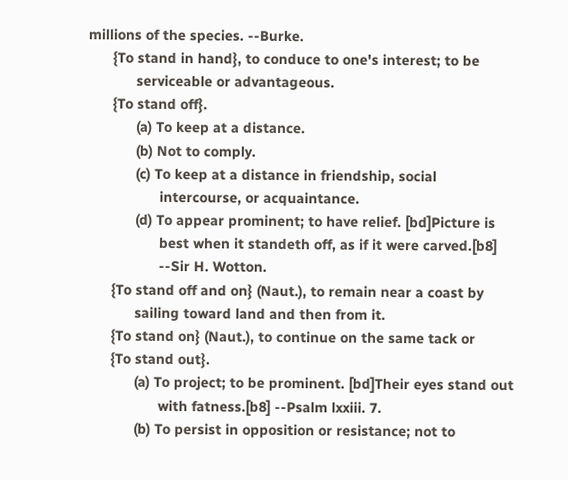millions of the species. --Burke.
      {To stand in hand}, to conduce to one's interest; to be
            serviceable or advantageous.
      {To stand off}.
            (a) To keep at a distance.
            (b) Not to comply.
            (c) To keep at a distance in friendship, social
                  intercourse, or acquaintance.
            (d) To appear prominent; to have relief. [bd]Picture is
                  best when it standeth off, as if it were carved.[b8]
                  --Sir H. Wotton.
      {To stand off and on} (Naut.), to remain near a coast by
            sailing toward land and then from it.
      {To stand on} (Naut.), to continue on the same tack or
      {To stand out}.
            (a) To project; to be prominent. [bd]Their eyes stand out
                  with fatness.[b8] --Psalm lxxiii. 7.
            (b) To persist in opposition or resistance; not to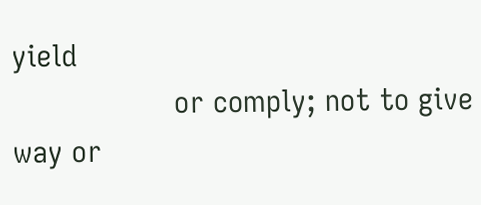yield
                  or comply; not to give way or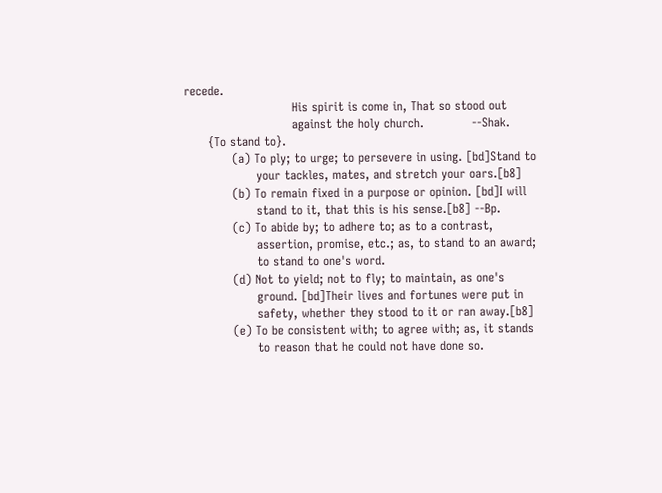recede.
                           His spirit is come in, That so stood out
                           against the holy church.            --Shak.
      {To stand to}.
            (a) To ply; to urge; to persevere in using. [bd]Stand to
                  your tackles, mates, and stretch your oars.[b8]
            (b) To remain fixed in a purpose or opinion. [bd]I will
                  stand to it, that this is his sense.[b8] --Bp.
            (c) To abide by; to adhere to; as to a contrast,
                  assertion, promise, etc.; as, to stand to an award;
                  to stand to one's word.
            (d) Not to yield; not to fly; to maintain, as one's
                  ground. [bd]Their lives and fortunes were put in
                  safety, whether they stood to it or ran away.[b8]
            (e) To be consistent with; to agree with; as, it stands
                  to reason that he could not have done so.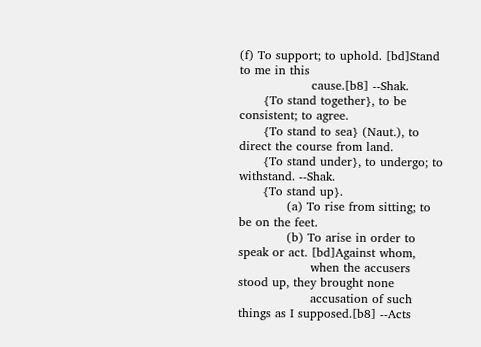(f) To support; to uphold. [bd]Stand to me in this
                  cause.[b8] --Shak.
      {To stand together}, to be consistent; to agree.
      {To stand to sea} (Naut.), to direct the course from land.
      {To stand under}, to undergo; to withstand. --Shak.
      {To stand up}.
            (a) To rise from sitting; to be on the feet.
            (b) To arise in order to speak or act. [bd]Against whom,
                  when the accusers stood up, they brought none
                  accusation of such things as I supposed.[b8] --Acts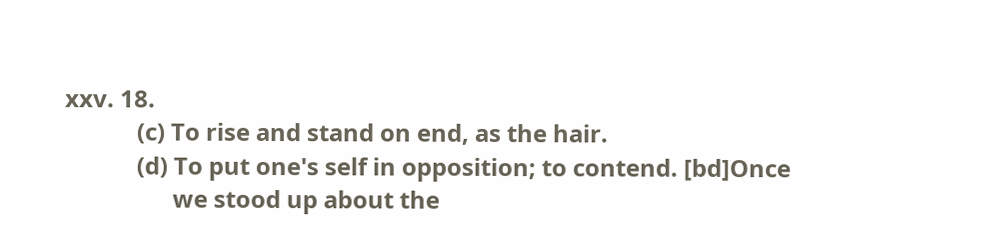xxv. 18.
            (c) To rise and stand on end, as the hair.
            (d) To put one's self in opposition; to contend. [bd]Once
                  we stood up about the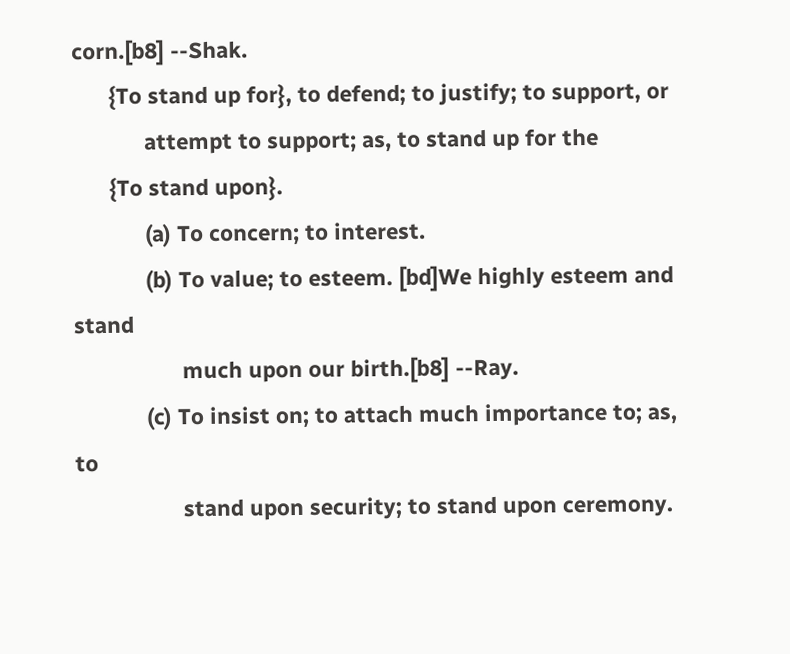corn.[b8] --Shak.
      {To stand up for}, to defend; to justify; to support, or
            attempt to support; as, to stand up for the
      {To stand upon}.
            (a) To concern; to interest.
            (b) To value; to esteem. [bd]We highly esteem and stand
                  much upon our birth.[b8] --Ray.
            (c) To insist on; to attach much importance to; as, to
                  stand upon security; to stand upon ceremony.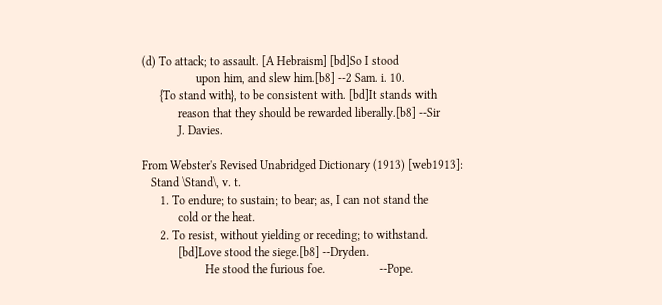(d) To attack; to assault. [A Hebraism] [bd]So I stood
                  upon him, and slew him.[b8] --2 Sam. i. 10.
      {To stand with}, to be consistent with. [bd]It stands with
            reason that they should be rewarded liberally.[b8] --Sir
            J. Davies.

From Webster's Revised Unabridged Dictionary (1913) [web1913]:
   Stand \Stand\, v. t.
      1. To endure; to sustain; to bear; as, I can not stand the
            cold or the heat.
      2. To resist, without yielding or receding; to withstand.
            [bd]Love stood the siege.[b8] --Dryden.
                     He stood the furious foe.                  --Pope.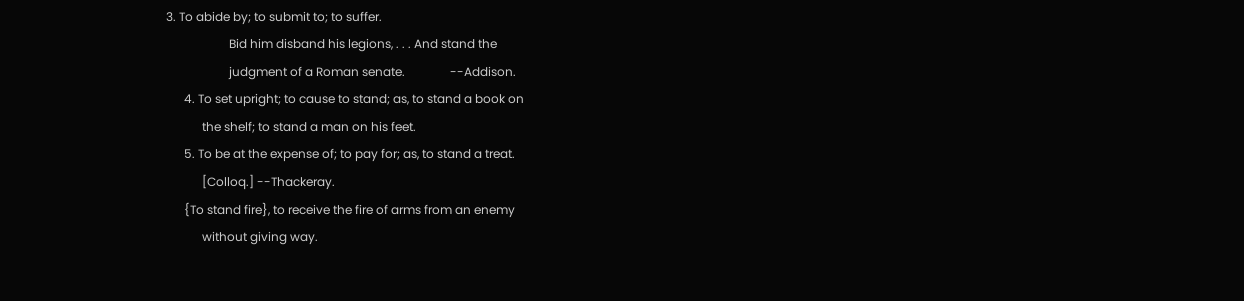3. To abide by; to submit to; to suffer.
                     Bid him disband his legions, . . . And stand the
                     judgment of a Roman senate.               --Addison.
      4. To set upright; to cause to stand; as, to stand a book on
            the shelf; to stand a man on his feet.
      5. To be at the expense of; to pay for; as, to stand a treat.
            [Colloq.] --Thackeray.
      {To stand fire}, to receive the fire of arms from an enemy
            without giving way.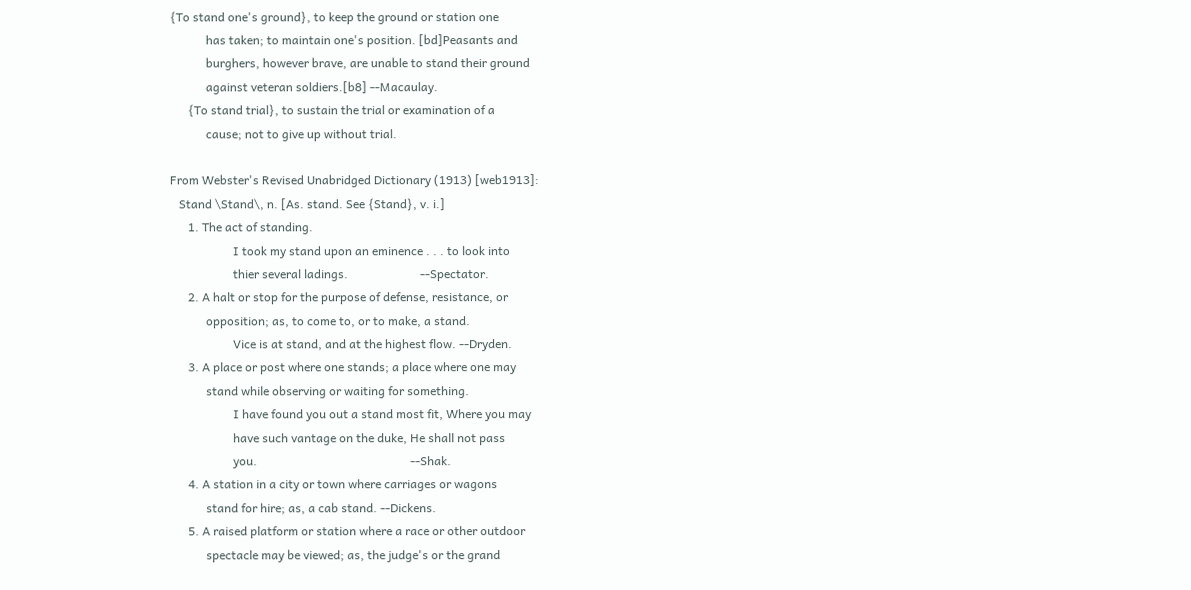{To stand one's ground}, to keep the ground or station one
            has taken; to maintain one's position. [bd]Peasants and
            burghers, however brave, are unable to stand their ground
            against veteran soldiers.[b8] --Macaulay.
      {To stand trial}, to sustain the trial or examination of a
            cause; not to give up without trial.

From Webster's Revised Unabridged Dictionary (1913) [web1913]:
   Stand \Stand\, n. [As. stand. See {Stand}, v. i.]
      1. The act of standing.
                     I took my stand upon an eminence . . . to look into
                     thier several ladings.                        --Spectator.
      2. A halt or stop for the purpose of defense, resistance, or
            opposition; as, to come to, or to make, a stand.
                     Vice is at stand, and at the highest flow. --Dryden.
      3. A place or post where one stands; a place where one may
            stand while observing or waiting for something.
                     I have found you out a stand most fit, Where you may
                     have such vantage on the duke, He shall not pass
                     you.                                                   --Shak.
      4. A station in a city or town where carriages or wagons
            stand for hire; as, a cab stand. --Dickens.
      5. A raised platform or station where a race or other outdoor
            spectacle may be viewed; as, the judge's or the grand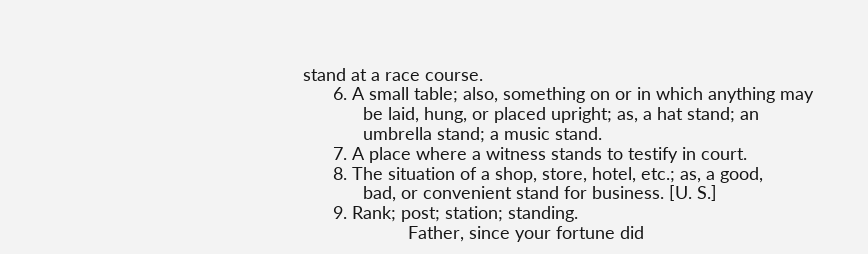stand at a race course.
      6. A small table; also, something on or in which anything may
            be laid, hung, or placed upright; as, a hat stand; an
            umbrella stand; a music stand.
      7. A place where a witness stands to testify in court.
      8. The situation of a shop, store, hotel, etc.; as, a good,
            bad, or convenient stand for business. [U. S.]
      9. Rank; post; station; standing.
                     Father, since your fortune did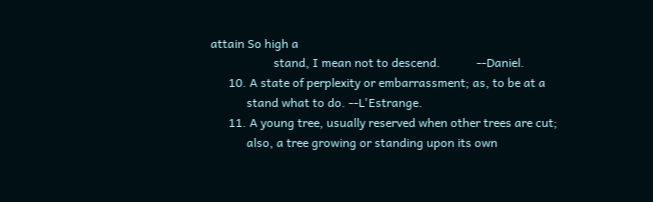attain So high a
                     stand, I mean not to descend.            --Daniel.
      10. A state of perplexity or embarrassment; as, to be at a
            stand what to do. --L'Estrange.
      11. A young tree, usually reserved when other trees are cut;
            also, a tree growing or standing upon its own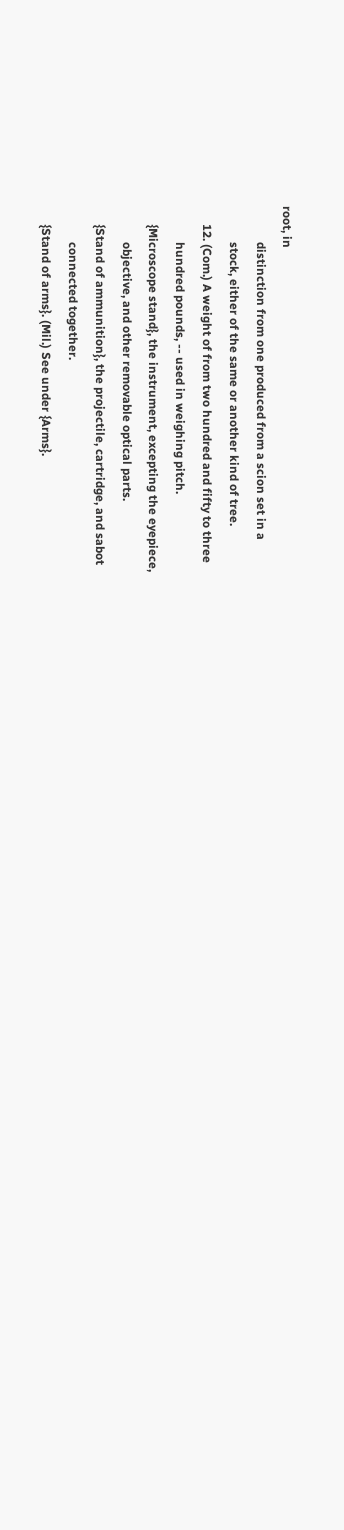root, in
            distinction from one produced from a scion set in a
            stock, either of the same or another kind of tree.
      12. (Com.) A weight of from two hundred and fifty to three
            hundred pounds, -- used in weighing pitch.
      {Microscope stand}, the instrument, excepting the eyepiece,
            objective, and other removable optical parts.
      {Stand of ammunition}, the projectile, cartridge, and sabot
            connected together.
      {Stand of arms}. (Mil.) See under {Arms}.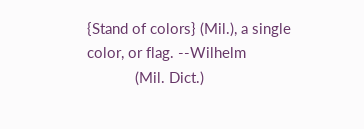{Stand of colors} (Mil.), a single color, or flag. --Wilhelm
            (Mil. Dict.)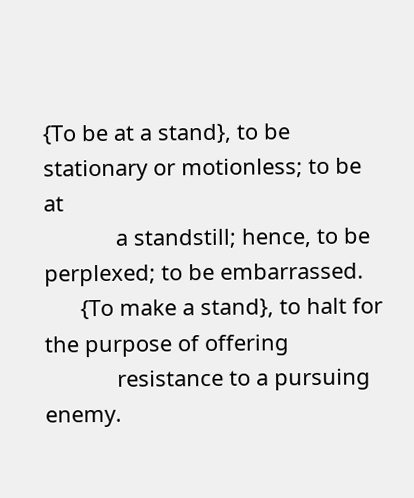{To be at a stand}, to be stationary or motionless; to be at
            a standstill; hence, to be perplexed; to be embarrassed.
      {To make a stand}, to halt for the purpose of offering
            resistance to a pursuing enemy.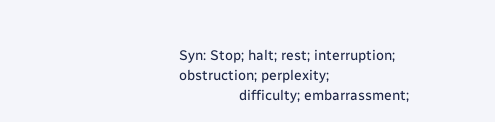Syn: Stop; halt; rest; interruption; obstruction; perplexity;
               difficulty; embarrassment;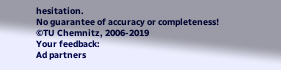hesitation.
No guarantee of accuracy or completeness!
©TU Chemnitz, 2006-2019
Your feedback:
Ad partners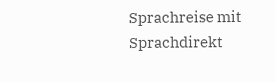Sprachreise mit Sprachdirekt